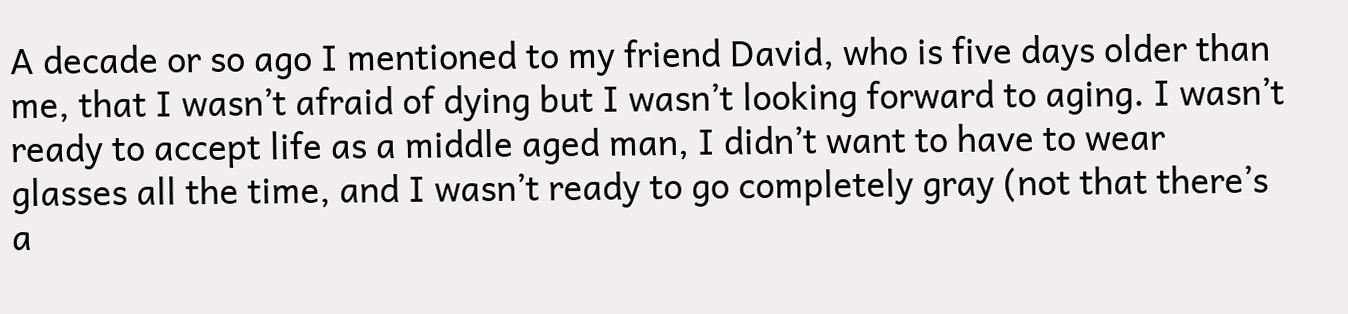A decade or so ago I mentioned to my friend David, who is five days older than me, that I wasn’t afraid of dying but I wasn’t looking forward to aging. I wasn’t ready to accept life as a middle aged man, I didn’t want to have to wear glasses all the time, and I wasn’t ready to go completely gray (not that there’s a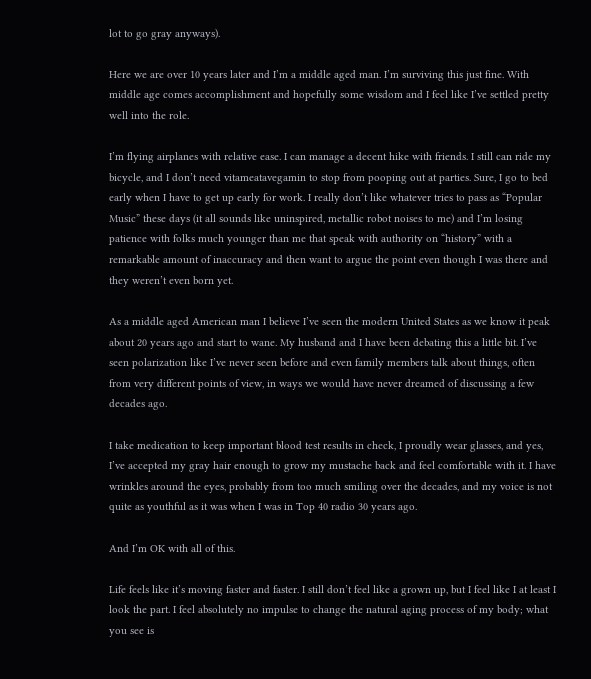lot to go gray anyways).

Here we are over 10 years later and I’m a middle aged man. I’m surviving this just fine. With middle age comes accomplishment and hopefully some wisdom and I feel like I’ve settled pretty well into the role.

I’m flying airplanes with relative ease. I can manage a decent hike with friends. I still can ride my bicycle, and I don’t need vitameatavegamin to stop from pooping out at parties. Sure, I go to bed early when I have to get up early for work. I really don’t like whatever tries to pass as “Popular Music” these days (it all sounds like uninspired, metallic robot noises to me) and I’m losing patience with folks much younger than me that speak with authority on “history” with a remarkable amount of inaccuracy and then want to argue the point even though I was there and they weren’t even born yet.

As a middle aged American man I believe I’ve seen the modern United States as we know it peak about 20 years ago and start to wane. My husband and I have been debating this a little bit. I’ve seen polarization like I’ve never seen before and even family members talk about things, often from very different points of view, in ways we would have never dreamed of discussing a few decades ago.

I take medication to keep important blood test results in check, I proudly wear glasses, and yes, I’ve accepted my gray hair enough to grow my mustache back and feel comfortable with it. I have wrinkles around the eyes, probably from too much smiling over the decades, and my voice is not quite as youthful as it was when I was in Top 40 radio 30 years ago.

And I’m OK with all of this.

Life feels like it’s moving faster and faster. I still don’t feel like a grown up, but I feel like I at least I look the part. I feel absolutely no impulse to change the natural aging process of my body; what you see is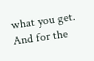what you get. And for the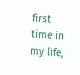first time in my life,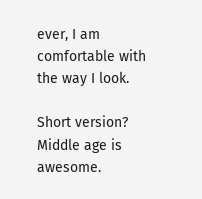ever, I am comfortable with the way I look.

Short version? Middle age is awesome.